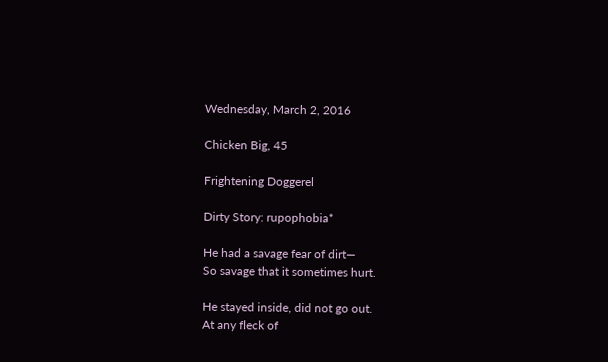Wednesday, March 2, 2016

Chicken Big, 45

Frightening Doggerel

Dirty Story: rupophobia*

He had a savage fear of dirt—
So savage that it sometimes hurt.

He stayed inside, did not go out.
At any fleck of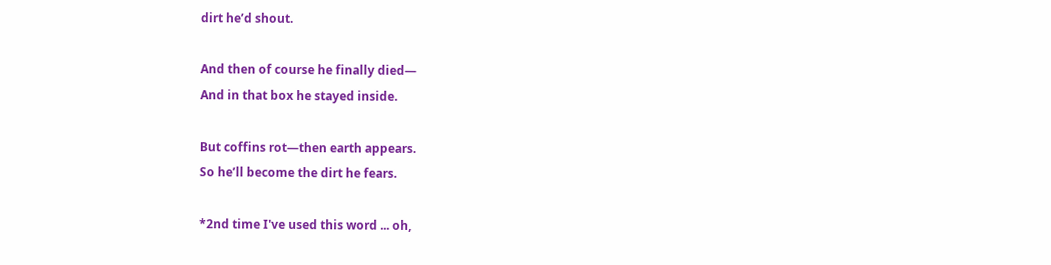dirt he’d shout.

And then of course he finally died—
And in that box he stayed inside.

But coffins rot—then earth appears.
So he’ll become the dirt he fears.

*2nd time I've used this word ... oh,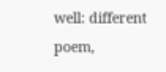well: different poem,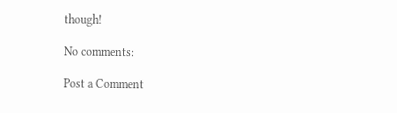though!

No comments:

Post a Comment